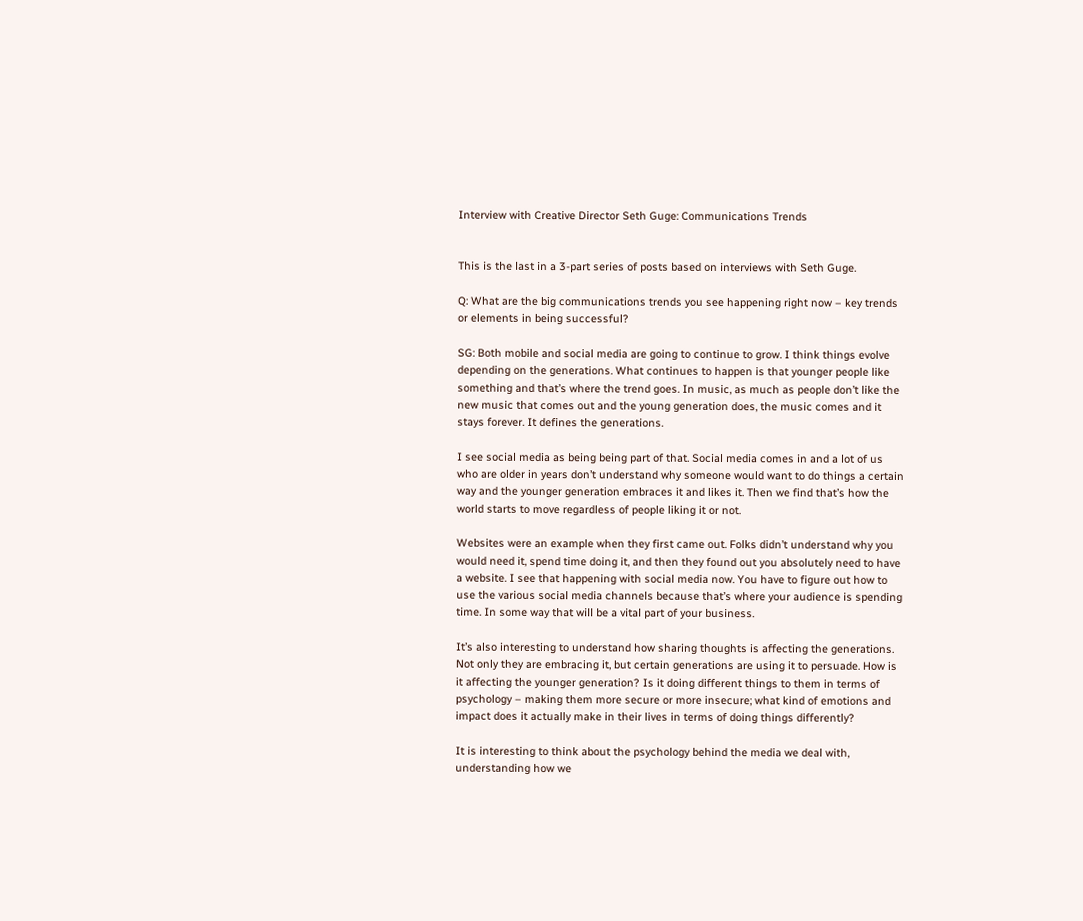Interview with Creative Director Seth Guge: Communications Trends


This is the last in a 3-part series of posts based on interviews with Seth Guge.

Q: What are the big communications trends you see happening right now – key trends or elements in being successful?

SG: Both mobile and social media are going to continue to grow. I think things evolve depending on the generations. What continues to happen is that younger people like something and that’s where the trend goes. In music, as much as people don’t like the new music that comes out and the young generation does, the music comes and it stays forever. It defines the generations.

I see social media as being being part of that. Social media comes in and a lot of us who are older in years don’t understand why someone would want to do things a certain way and the younger generation embraces it and likes it. Then we find that’s how the world starts to move regardless of people liking it or not.

Websites were an example when they first came out. Folks didn’t understand why you would need it, spend time doing it, and then they found out you absolutely need to have a website. I see that happening with social media now. You have to figure out how to use the various social media channels because that’s where your audience is spending time. In some way that will be a vital part of your business.

It’s also interesting to understand how sharing thoughts is affecting the generations. Not only they are embracing it, but certain generations are using it to persuade. How is it affecting the younger generation? Is it doing different things to them in terms of psychology – making them more secure or more insecure; what kind of emotions and impact does it actually make in their lives in terms of doing things differently?

It is interesting to think about the psychology behind the media we deal with, understanding how we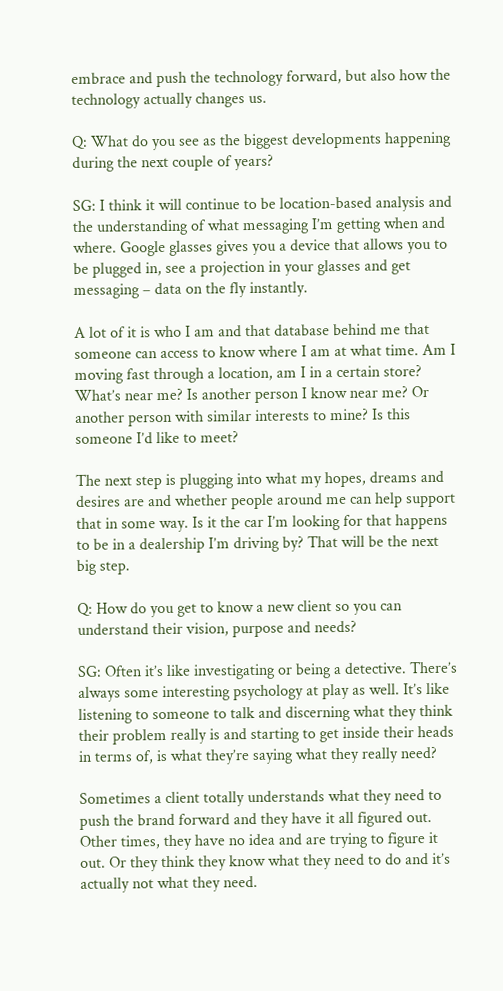embrace and push the technology forward, but also how the technology actually changes us.

Q: What do you see as the biggest developments happening during the next couple of years?

SG: I think it will continue to be location-based analysis and the understanding of what messaging I’m getting when and where. Google glasses gives you a device that allows you to be plugged in, see a projection in your glasses and get messaging – data on the fly instantly.

A lot of it is who I am and that database behind me that someone can access to know where I am at what time. Am I moving fast through a location, am I in a certain store? What’s near me? Is another person I know near me? Or another person with similar interests to mine? Is this someone I’d like to meet?

The next step is plugging into what my hopes, dreams and desires are and whether people around me can help support that in some way. Is it the car I’m looking for that happens to be in a dealership I’m driving by? That will be the next big step.

Q: How do you get to know a new client so you can understand their vision, purpose and needs?

SG: Often it’s like investigating or being a detective. There’s always some interesting psychology at play as well. It’s like listening to someone to talk and discerning what they think their problem really is and starting to get inside their heads in terms of, is what they’re saying what they really need?

Sometimes a client totally understands what they need to push the brand forward and they have it all figured out. Other times, they have no idea and are trying to figure it out. Or they think they know what they need to do and it’s actually not what they need.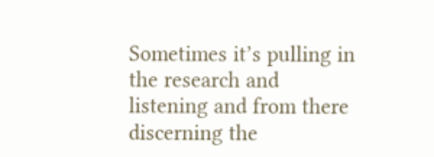Sometimes it’s pulling in the research and listening and from there discerning the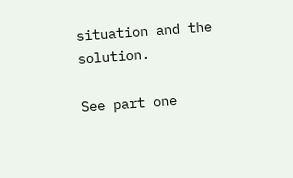situation and the solution.

See part one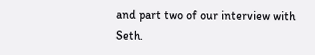and part two of our interview with Seth.